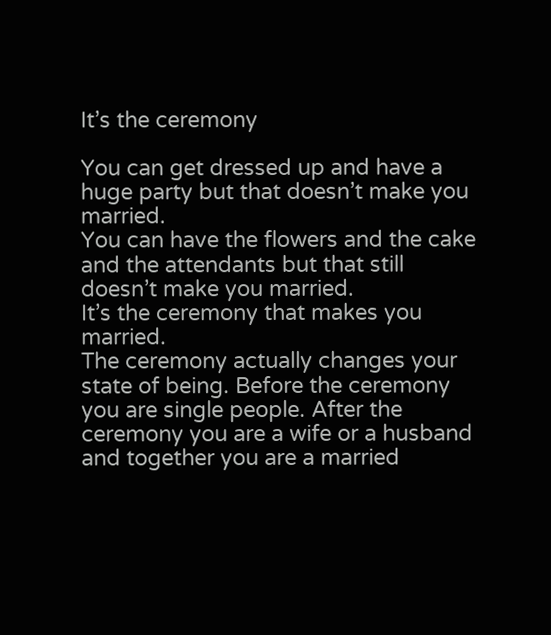It’s the ceremony

You can get dressed up and have a huge party but that doesn’t make you married.
You can have the flowers and the cake and the attendants but that still doesn’t make you married.
It’s the ceremony that makes you married.
The ceremony actually changes your state of being. Before the ceremony you are single people. After the ceremony you are a wife or a husband and together you are a married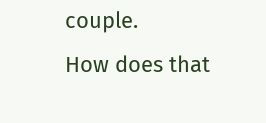couple.
How does that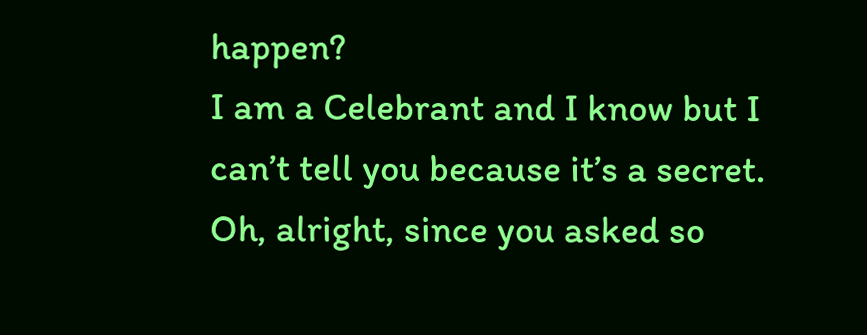happen?
I am a Celebrant and I know but I can’t tell you because it’s a secret.
Oh, alright, since you asked so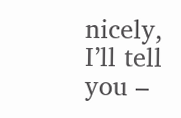nicely, I’ll tell you –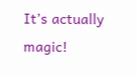It’s actually magic!